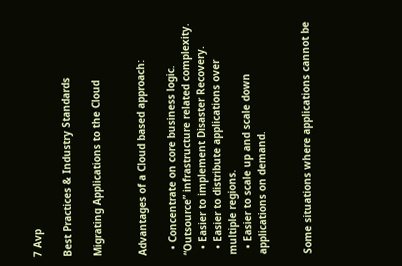7 Avp

Best Practices & Industry Standards

Migrating Applications to the Cloud


Advantages of a Cloud based approach:

  • Concentrate on core business logic. “Outsource” infrastructure related complexity.
  • Easier to implement Disaster Recovery.
  • Easier to distribute applications over multiple regions.
  • Easier to scale up and scale down applications on demand.


Some situations where applications cannot be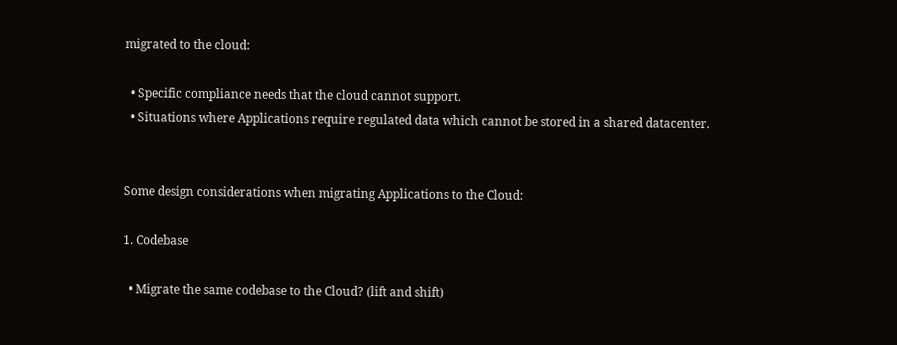migrated to the cloud:

  • Specific compliance needs that the cloud cannot support.
  • Situations where Applications require regulated data which cannot be stored in a shared datacenter.


Some design considerations when migrating Applications to the Cloud:

1. Codebase

  • Migrate the same codebase to the Cloud? (lift and shift)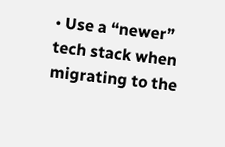• Use a “newer” tech stack when migrating to the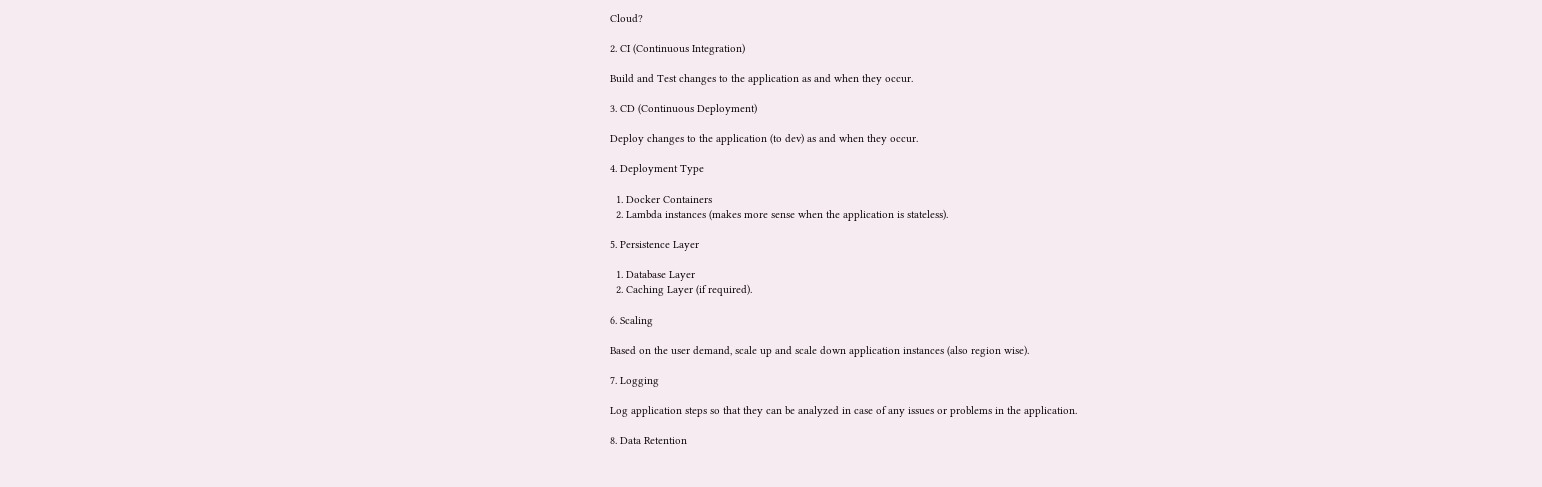Cloud?

2. CI (Continuous Integration)

Build and Test changes to the application as and when they occur.

3. CD (Continuous Deployment)

Deploy changes to the application (to dev) as and when they occur.

4. Deployment Type

  1. Docker Containers
  2. Lambda instances (makes more sense when the application is stateless).

5. Persistence Layer

  1. Database Layer
  2. Caching Layer (if required).

6. Scaling

Based on the user demand, scale up and scale down application instances (also region wise).

7. Logging

Log application steps so that they can be analyzed in case of any issues or problems in the application.

8. Data Retention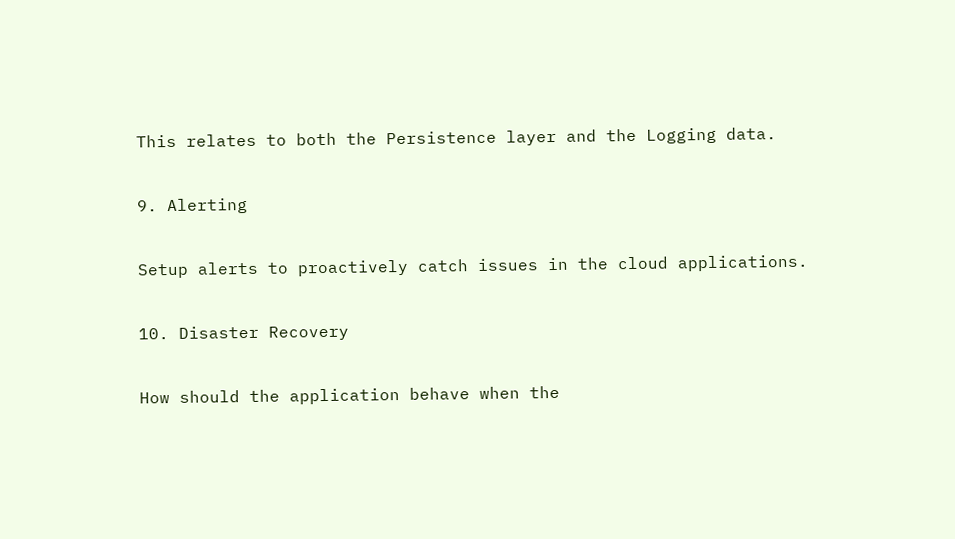This relates to both the Persistence layer and the Logging data.

9. Alerting

Setup alerts to proactively catch issues in the cloud applications.

10. Disaster Recovery

How should the application behave when the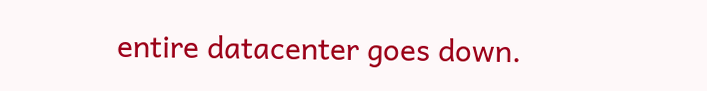entire datacenter goes down.